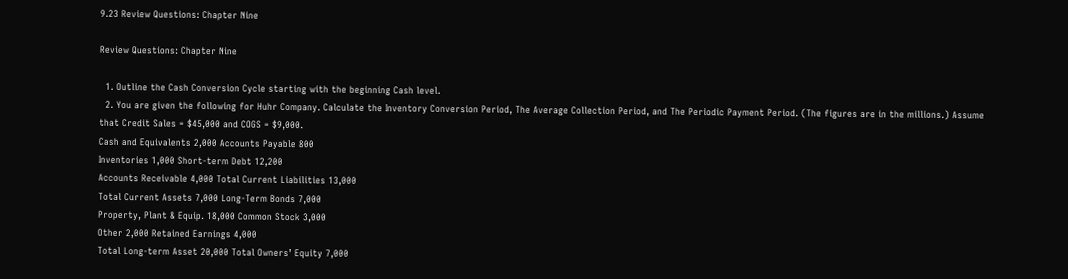9.23 Review Questions: Chapter Nine

Review Questions: Chapter Nine

  1. Outline the Cash Conversion Cycle starting with the beginning Cash level.
  2. You are given the following for Huhr Company. Calculate the Inventory Conversion Period, The Average Collection Period, and The Periodic Payment Period. (The figures are in the millions.) Assume that Credit Sales = $45,000 and COGS = $9,000.
Cash and Equivalents 2,000 Accounts Payable 800
Inventories 1,000 Short-term Debt 12,200
Accounts Receivable 4,000 Total Current Liabilities 13,000
Total Current Assets 7,000 Long-Term Bonds 7,000
Property, Plant & Equip. 18,000 Common Stock 3,000
Other 2,000 Retained Earnings 4,000
Total Long-term Asset 20,000 Total Owners’ Equity 7,000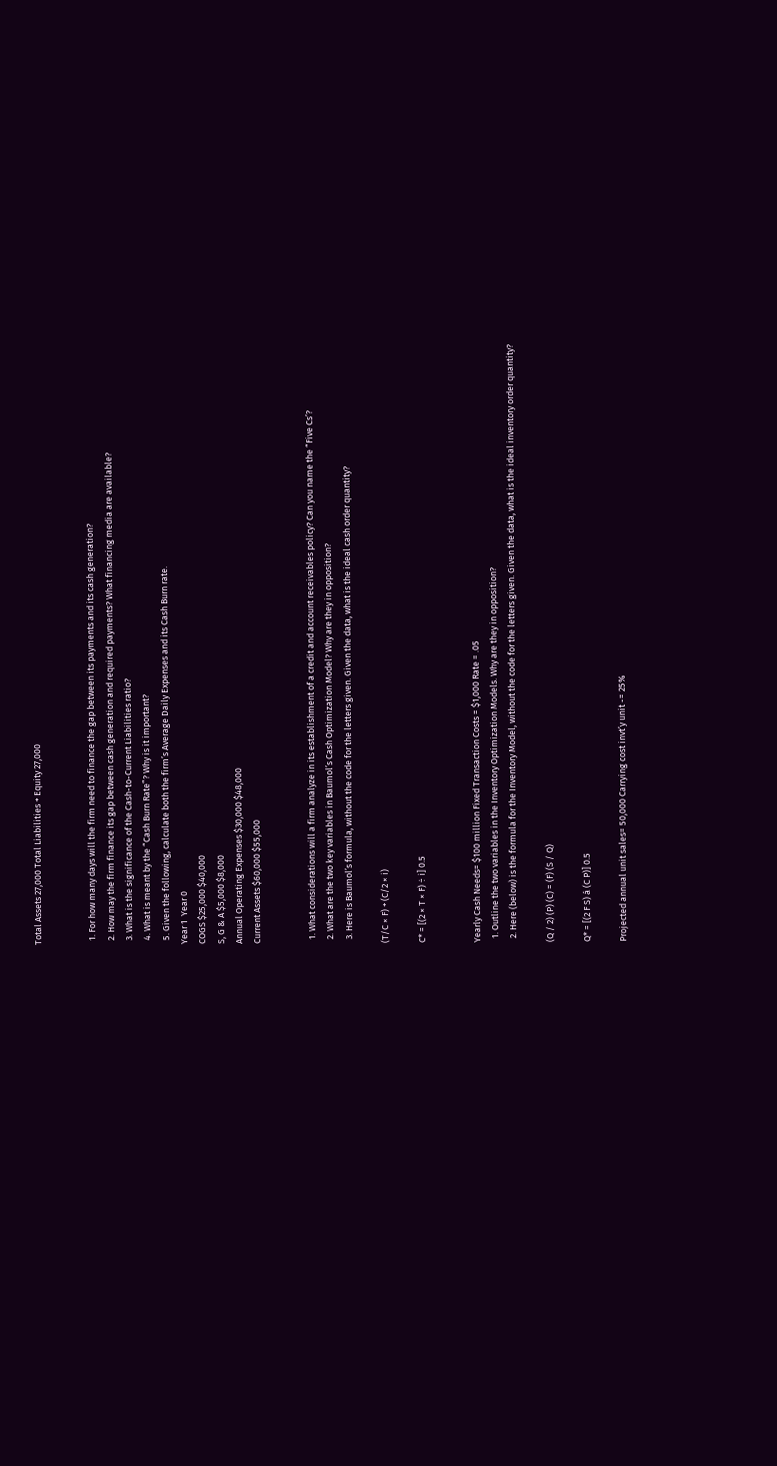Total Assets 27,000 Total Liabilities + Equity 27,000


  1. For how many days will the firm need to finance the gap between its payments and its cash generation?
  2. How may the firm finance its gap between cash generation and required payments? What financing media are available?
  3. What is the significance of the Cash-to-Current Liabilities ratio?
  4. What is meant by the “Cash Burn Rate”? Why is it important?
  5. Given the following, calculate both the firm’s Average Daily Expenses and its Cash Burn rate.
Year 1  Year 0
COGS $25,000 $40,000
S, G & A $5,000 $8,000
Annual Operating Expenses $30,000 $48,000
Current Assets $60,000 $55,000


  1. What considerations will a firm analyze in its establishment of a credit and account receivables policy? Can you name the “Five Cs’?
  2. What are the two key variables in Baumol’s Cash Optimization Model? Why are they in opposition?
  3. Here is Baumol’s formula, without the code for the letters given. Given the data, what is the ideal cash order quantity?

(T/C × F) + (C/2 × i)

C* = [(2 × T × F) ÷ i] 0.5


Yearly Cash Needs= $100 million Fixed Transaction Costs = $1,000 Rate = .05
  1. Outline the two variables in the Inventory Optimization Models. Why are they in opposition?
  2. Here (below) is the formula for the Inventory Model, without the code for the letters given. Given the data, what is the ideal inventory order quantity?

(Q / 2) (P) (C) = (F) (S / Q)

Q* = [(2 F S) á (C P)] 0.5

Projected annual unit sales= 50,000 Carrying cost invt’y unit -= 25%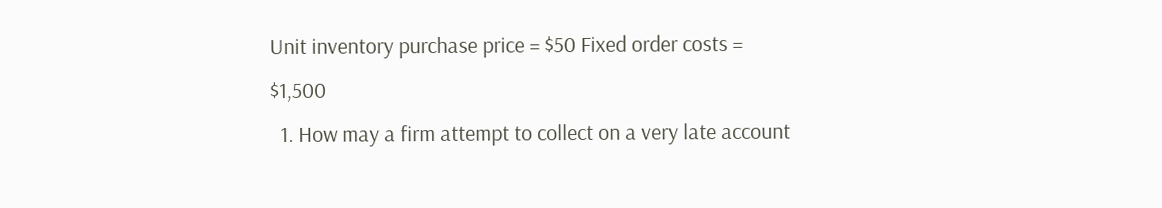Unit inventory purchase price = $50 Fixed order costs = $1,500
  1. How may a firm attempt to collect on a very late account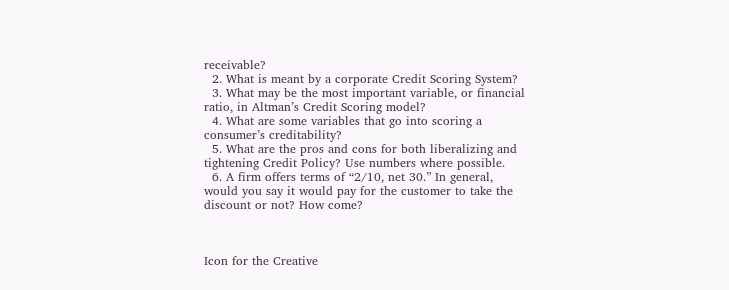receivable?
  2. What is meant by a corporate Credit Scoring System?
  3. What may be the most important variable, or financial ratio, in Altman’s Credit Scoring model?
  4. What are some variables that go into scoring a consumer’s creditability?
  5. What are the pros and cons for both liberalizing and tightening Credit Policy? Use numbers where possible.
  6. A firm offers terms of “2/10, net 30.” In general, would you say it would pay for the customer to take the discount or not? How come?



Icon for the Creative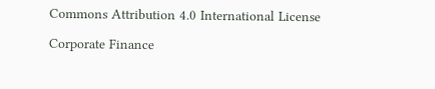Commons Attribution 4.0 International License

Corporate Finance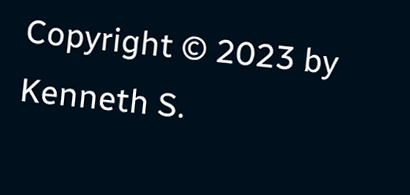Copyright © 2023 by Kenneth S.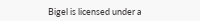Bigel is licensed under a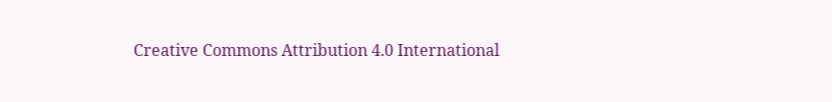Creative Commons Attribution 4.0 International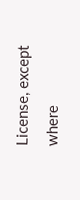License, except where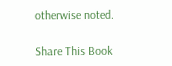otherwise noted.

Share This Book